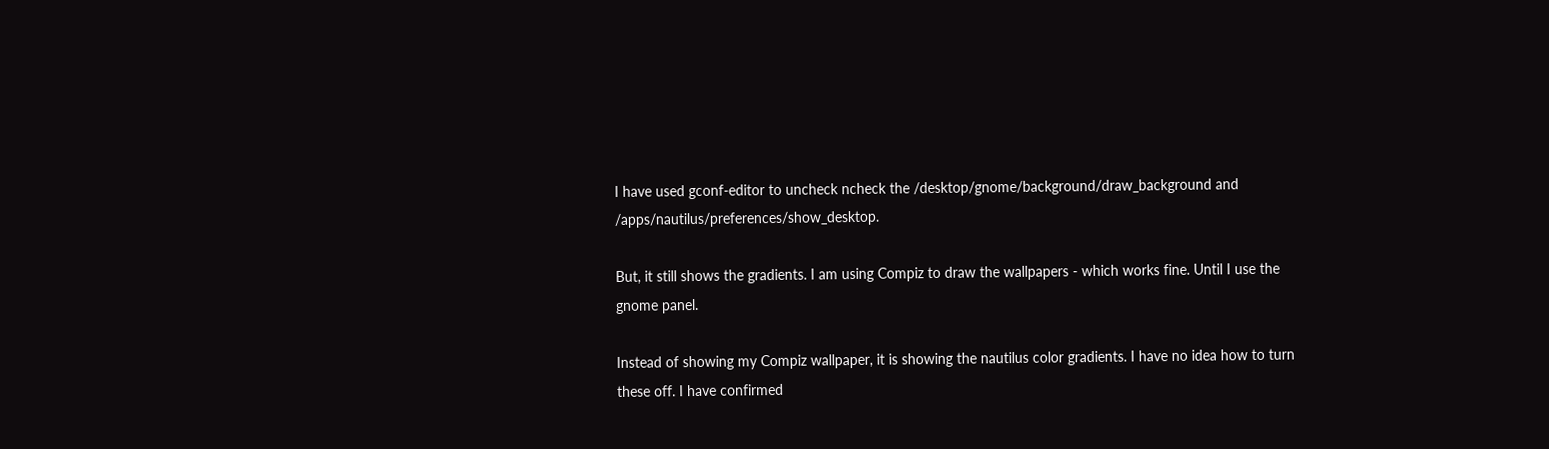I have used gconf-editor to uncheck ncheck the /desktop/gnome/background/draw_background and /apps/nautilus/preferences/show_desktop.

But, it still shows the gradients. I am using Compiz to draw the wallpapers - which works fine. Until I use the gnome panel.

Instead of showing my Compiz wallpaper, it is showing the nautilus color gradients. I have no idea how to turn these off. I have confirmed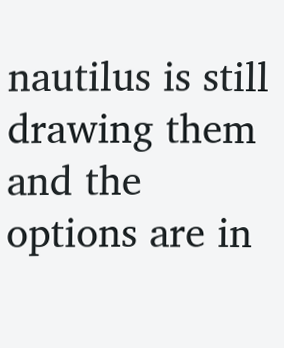nautilus is still drawing them and the options are in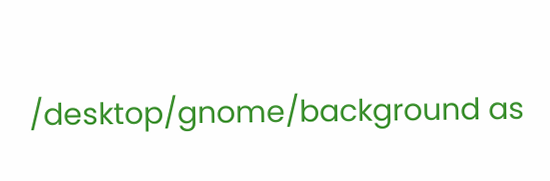/desktop/gnome/background as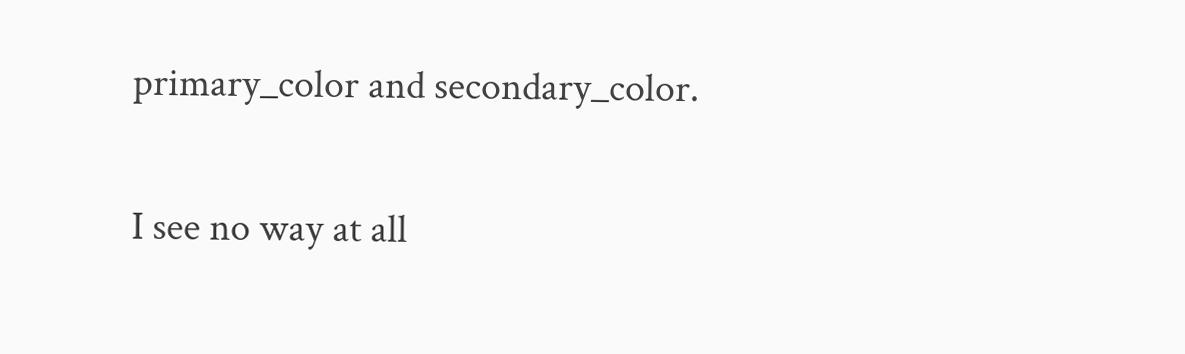primary_color and secondary_color.

I see no way at all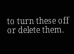to turn these off or delete them.